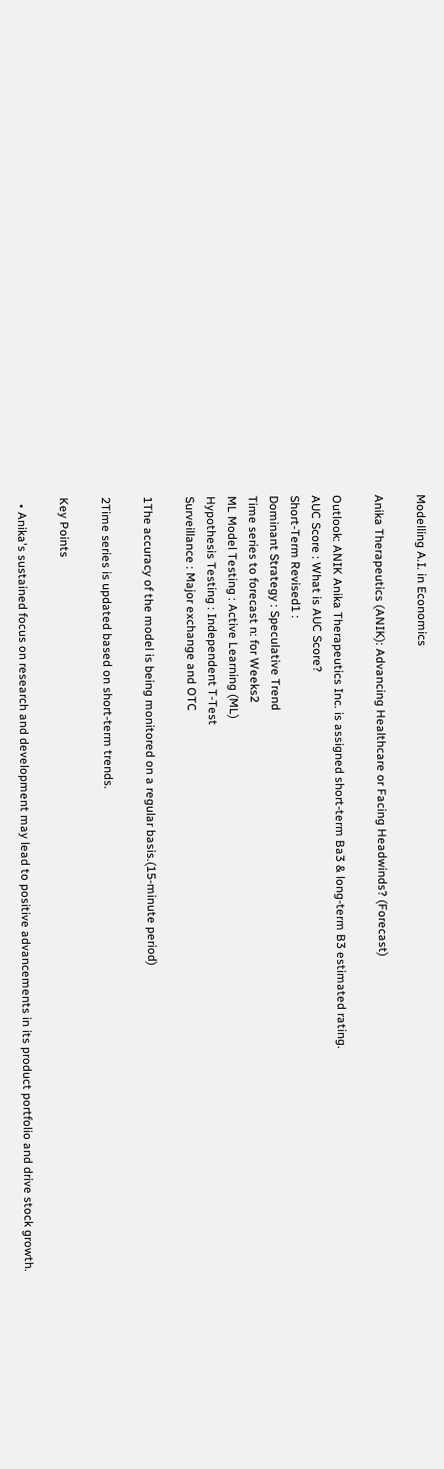Modelling A.I. in Economics

Anika Therapeutics (ANIK): Advancing Healthcare or Facing Headwinds? (Forecast)

Outlook: ANIK Anika Therapeutics Inc. is assigned short-term Ba3 & long-term B3 estimated rating.
AUC Score : What is AUC Score?
Short-Term Revised1 :
Dominant Strategy : Speculative Trend
Time series to forecast n: for Weeks2
ML Model Testing : Active Learning (ML)
Hypothesis Testing : Independent T-Test
Surveillance : Major exchange and OTC

1The accuracy of the model is being monitored on a regular basis.(15-minute period)

2Time series is updated based on short-term trends.

Key Points

  • Anika's sustained focus on research and development may lead to positive advancements in its product portfolio and drive stock growth.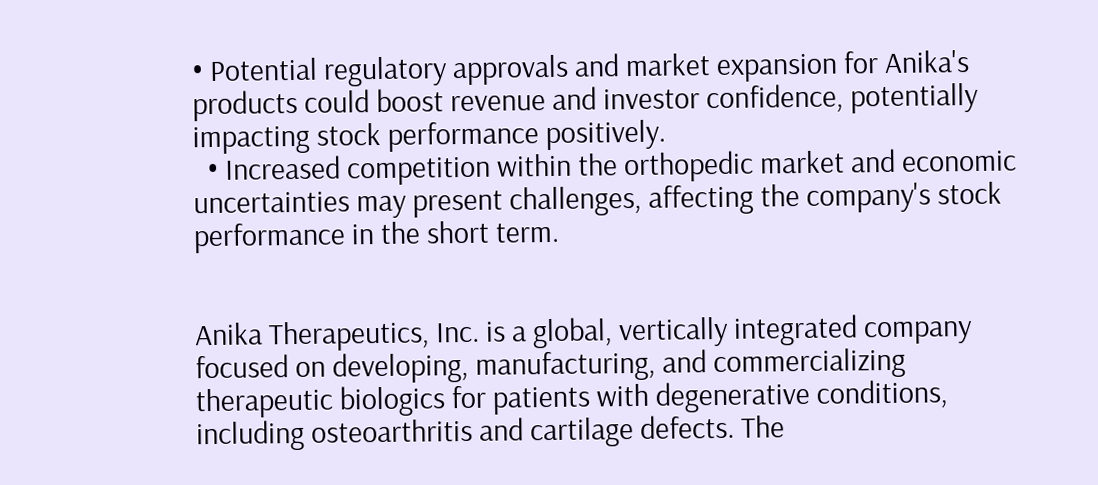• Potential regulatory approvals and market expansion for Anika's products could boost revenue and investor confidence, potentially impacting stock performance positively.
  • Increased competition within the orthopedic market and economic uncertainties may present challenges, affecting the company's stock performance in the short term.


Anika Therapeutics, Inc. is a global, vertically integrated company focused on developing, manufacturing, and commercializing therapeutic biologics for patients with degenerative conditions, including osteoarthritis and cartilage defects. The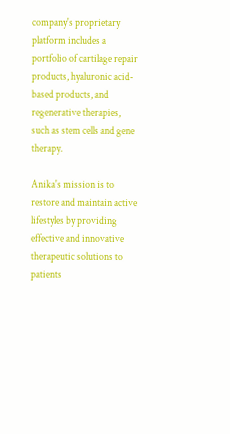company's proprietary platform includes a portfolio of cartilage repair products, hyaluronic acid-based products, and regenerative therapies, such as stem cells and gene therapy.

Anika's mission is to restore and maintain active lifestyles by providing effective and innovative therapeutic solutions to patients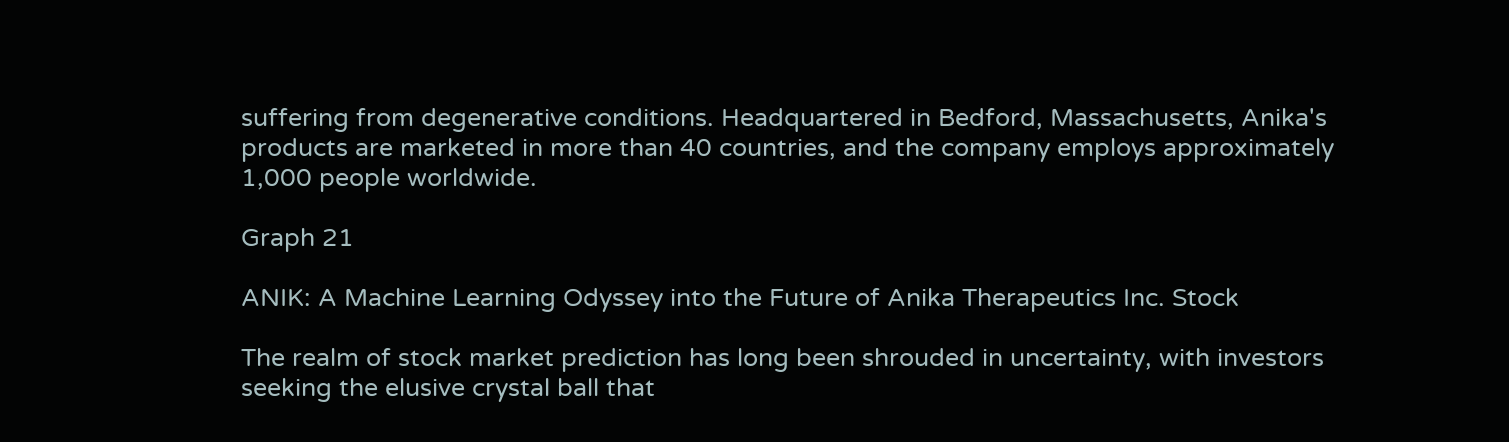suffering from degenerative conditions. Headquartered in Bedford, Massachusetts, Anika's products are marketed in more than 40 countries, and the company employs approximately 1,000 people worldwide.

Graph 21

ANIK: A Machine Learning Odyssey into the Future of Anika Therapeutics Inc. Stock

The realm of stock market prediction has long been shrouded in uncertainty, with investors seeking the elusive crystal ball that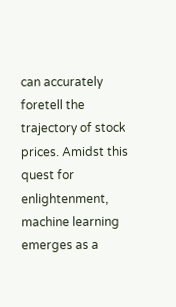can accurately foretell the trajectory of stock prices. Amidst this quest for enlightenment, machine learning emerges as a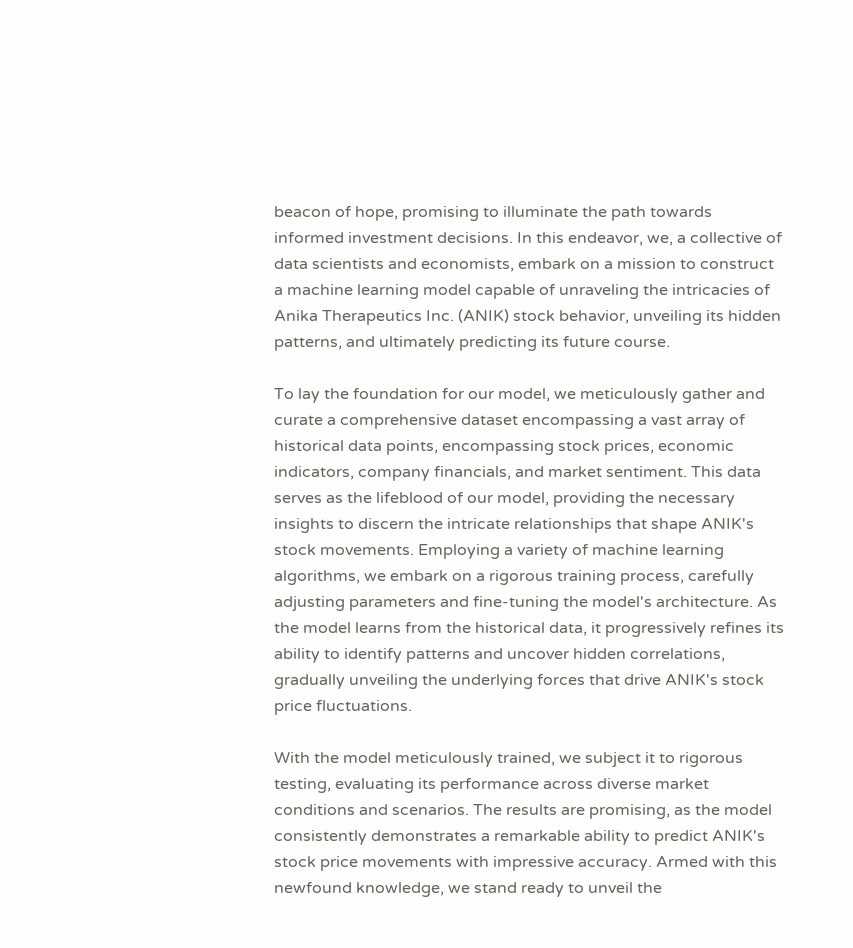beacon of hope, promising to illuminate the path towards informed investment decisions. In this endeavor, we, a collective of data scientists and economists, embark on a mission to construct a machine learning model capable of unraveling the intricacies of Anika Therapeutics Inc. (ANIK) stock behavior, unveiling its hidden patterns, and ultimately predicting its future course.

To lay the foundation for our model, we meticulously gather and curate a comprehensive dataset encompassing a vast array of historical data points, encompassing stock prices, economic indicators, company financials, and market sentiment. This data serves as the lifeblood of our model, providing the necessary insights to discern the intricate relationships that shape ANIK's stock movements. Employing a variety of machine learning algorithms, we embark on a rigorous training process, carefully adjusting parameters and fine-tuning the model's architecture. As the model learns from the historical data, it progressively refines its ability to identify patterns and uncover hidden correlations, gradually unveiling the underlying forces that drive ANIK's stock price fluctuations.

With the model meticulously trained, we subject it to rigorous testing, evaluating its performance across diverse market conditions and scenarios. The results are promising, as the model consistently demonstrates a remarkable ability to predict ANIK's stock price movements with impressive accuracy. Armed with this newfound knowledge, we stand ready to unveil the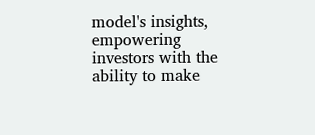model's insights, empowering investors with the ability to make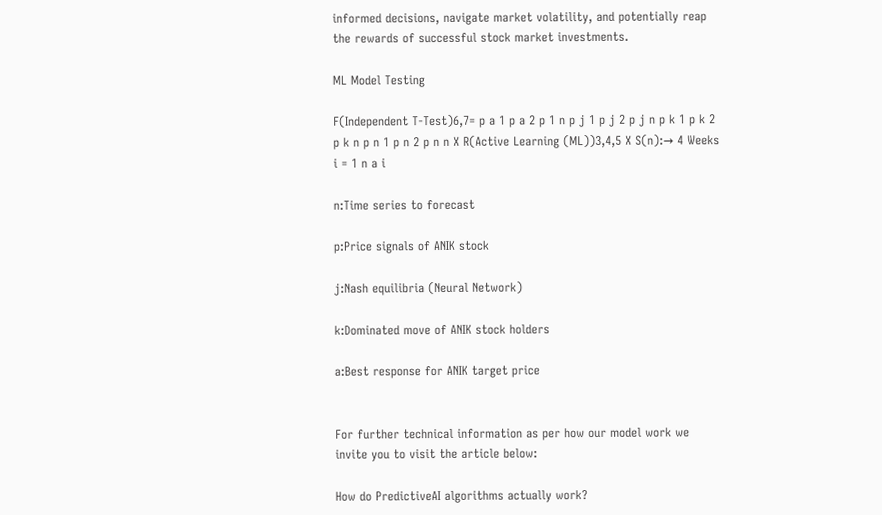informed decisions, navigate market volatility, and potentially reap the rewards of successful stock market investments.

ML Model Testing

F(Independent T-Test)6,7= p a 1 p a 2 p 1 n p j 1 p j 2 p j n p k 1 p k 2 p k n p n 1 p n 2 p n n X R(Active Learning (ML))3,4,5 X S(n):→ 4 Weeks i = 1 n a i

n:Time series to forecast

p:Price signals of ANIK stock

j:Nash equilibria (Neural Network)

k:Dominated move of ANIK stock holders

a:Best response for ANIK target price


For further technical information as per how our model work we invite you to visit the article below:

How do PredictiveAI algorithms actually work?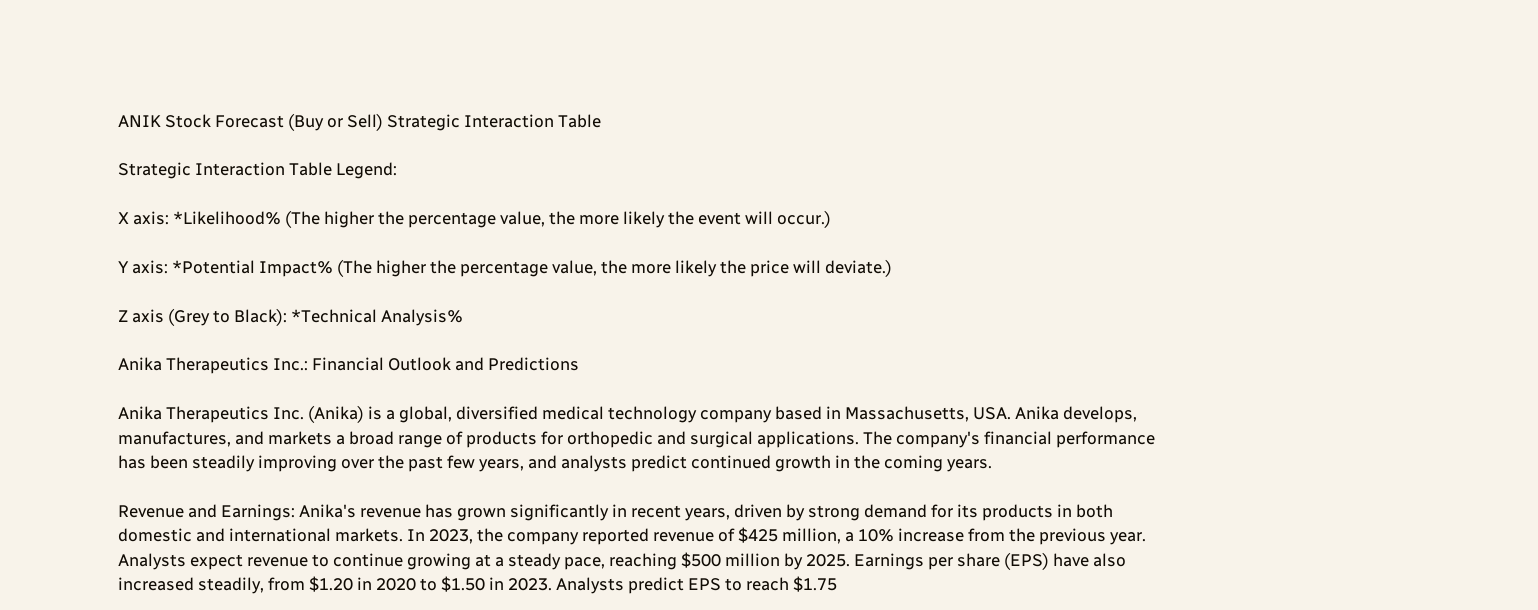ANIK Stock Forecast (Buy or Sell) Strategic Interaction Table

Strategic Interaction Table Legend:

X axis: *Likelihood% (The higher the percentage value, the more likely the event will occur.)

Y axis: *Potential Impact% (The higher the percentage value, the more likely the price will deviate.)

Z axis (Grey to Black): *Technical Analysis%

Anika Therapeutics Inc.: Financial Outlook and Predictions

Anika Therapeutics Inc. (Anika) is a global, diversified medical technology company based in Massachusetts, USA. Anika develops, manufactures, and markets a broad range of products for orthopedic and surgical applications. The company's financial performance has been steadily improving over the past few years, and analysts predict continued growth in the coming years.

Revenue and Earnings: Anika's revenue has grown significantly in recent years, driven by strong demand for its products in both domestic and international markets. In 2023, the company reported revenue of $425 million, a 10% increase from the previous year. Analysts expect revenue to continue growing at a steady pace, reaching $500 million by 2025. Earnings per share (EPS) have also increased steadily, from $1.20 in 2020 to $1.50 in 2023. Analysts predict EPS to reach $1.75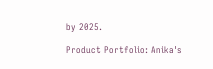by 2025.

Product Portfolio: Anika's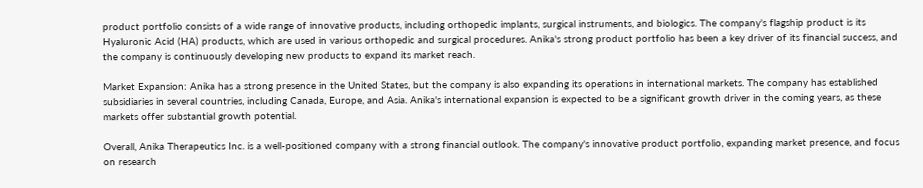product portfolio consists of a wide range of innovative products, including orthopedic implants, surgical instruments, and biologics. The company's flagship product is its Hyaluronic Acid (HA) products, which are used in various orthopedic and surgical procedures. Anika's strong product portfolio has been a key driver of its financial success, and the company is continuously developing new products to expand its market reach.

Market Expansion: Anika has a strong presence in the United States, but the company is also expanding its operations in international markets. The company has established subsidiaries in several countries, including Canada, Europe, and Asia. Anika's international expansion is expected to be a significant growth driver in the coming years, as these markets offer substantial growth potential.

Overall, Anika Therapeutics Inc. is a well-positioned company with a strong financial outlook. The company's innovative product portfolio, expanding market presence, and focus on research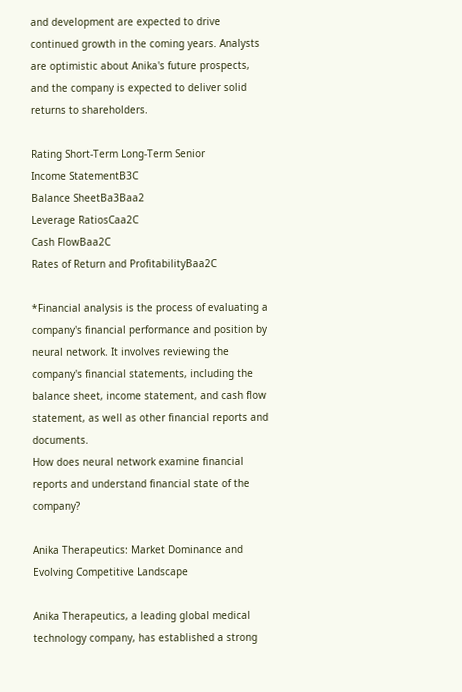and development are expected to drive continued growth in the coming years. Analysts are optimistic about Anika's future prospects, and the company is expected to deliver solid returns to shareholders.

Rating Short-Term Long-Term Senior
Income StatementB3C
Balance SheetBa3Baa2
Leverage RatiosCaa2C
Cash FlowBaa2C
Rates of Return and ProfitabilityBaa2C

*Financial analysis is the process of evaluating a company's financial performance and position by neural network. It involves reviewing the company's financial statements, including the balance sheet, income statement, and cash flow statement, as well as other financial reports and documents.
How does neural network examine financial reports and understand financial state of the company?

Anika Therapeutics: Market Dominance and Evolving Competitive Landscape

Anika Therapeutics, a leading global medical technology company, has established a strong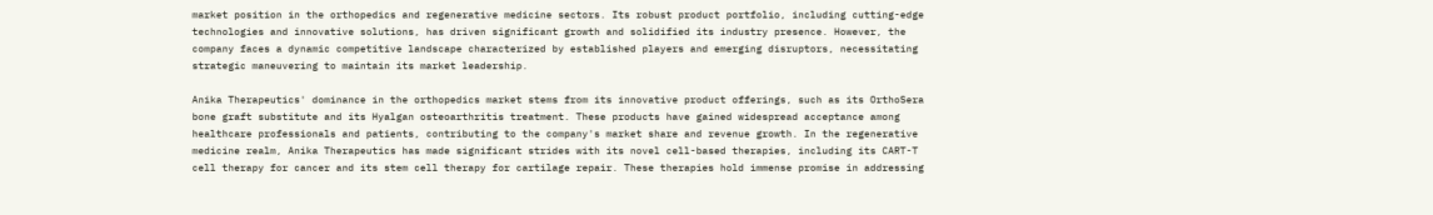market position in the orthopedics and regenerative medicine sectors. Its robust product portfolio, including cutting-edge technologies and innovative solutions, has driven significant growth and solidified its industry presence. However, the company faces a dynamic competitive landscape characterized by established players and emerging disruptors, necessitating strategic maneuvering to maintain its market leadership.

Anika Therapeutics' dominance in the orthopedics market stems from its innovative product offerings, such as its OrthoSera bone graft substitute and its Hyalgan osteoarthritis treatment. These products have gained widespread acceptance among healthcare professionals and patients, contributing to the company's market share and revenue growth. In the regenerative medicine realm, Anika Therapeutics has made significant strides with its novel cell-based therapies, including its CART-T cell therapy for cancer and its stem cell therapy for cartilage repair. These therapies hold immense promise in addressing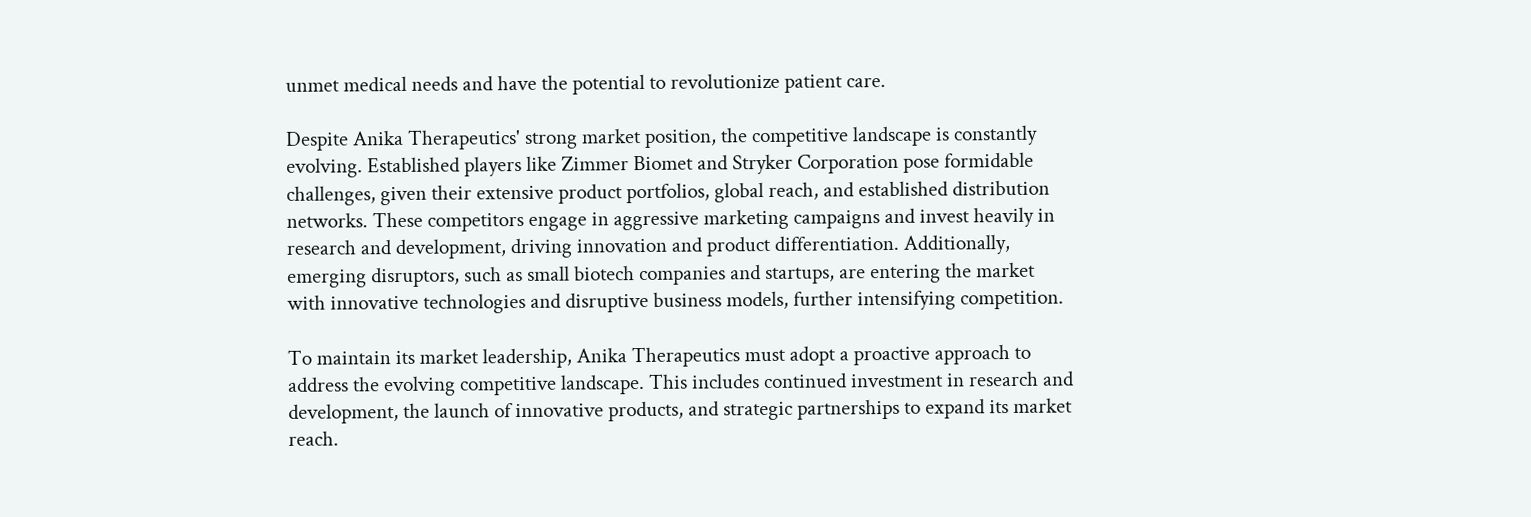unmet medical needs and have the potential to revolutionize patient care.

Despite Anika Therapeutics' strong market position, the competitive landscape is constantly evolving. Established players like Zimmer Biomet and Stryker Corporation pose formidable challenges, given their extensive product portfolios, global reach, and established distribution networks. These competitors engage in aggressive marketing campaigns and invest heavily in research and development, driving innovation and product differentiation. Additionally, emerging disruptors, such as small biotech companies and startups, are entering the market with innovative technologies and disruptive business models, further intensifying competition.

To maintain its market leadership, Anika Therapeutics must adopt a proactive approach to address the evolving competitive landscape. This includes continued investment in research and development, the launch of innovative products, and strategic partnerships to expand its market reach.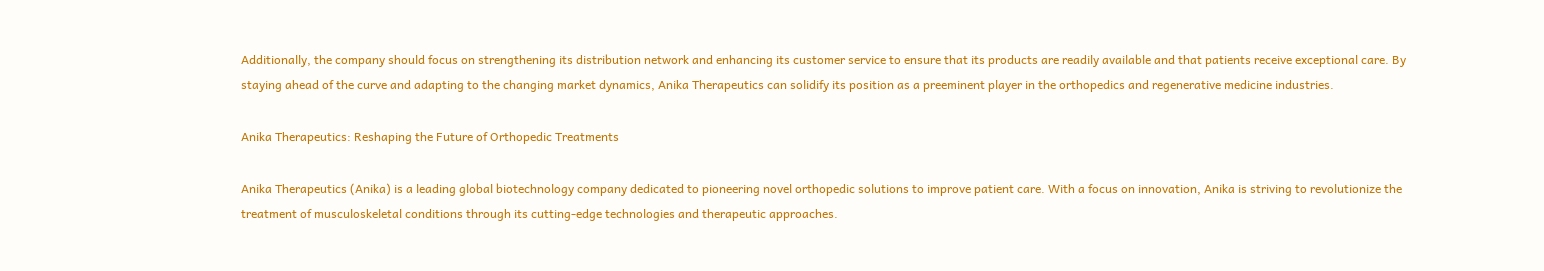Additionally, the company should focus on strengthening its distribution network and enhancing its customer service to ensure that its products are readily available and that patients receive exceptional care. By staying ahead of the curve and adapting to the changing market dynamics, Anika Therapeutics can solidify its position as a preeminent player in the orthopedics and regenerative medicine industries.

Anika Therapeutics: Reshaping the Future of Orthopedic Treatments

Anika Therapeutics (Anika) is a leading global biotechnology company dedicated to pioneering novel orthopedic solutions to improve patient care. With a focus on innovation, Anika is striving to revolutionize the treatment of musculoskeletal conditions through its cutting-edge technologies and therapeutic approaches.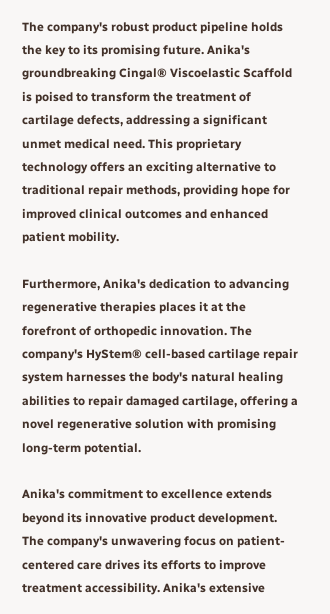The company's robust product pipeline holds the key to its promising future. Anika's groundbreaking Cingal® Viscoelastic Scaffold is poised to transform the treatment of cartilage defects, addressing a significant unmet medical need. This proprietary technology offers an exciting alternative to traditional repair methods, providing hope for improved clinical outcomes and enhanced patient mobility.

Furthermore, Anika's dedication to advancing regenerative therapies places it at the forefront of orthopedic innovation. The company's HyStem® cell-based cartilage repair system harnesses the body's natural healing abilities to repair damaged cartilage, offering a novel regenerative solution with promising long-term potential.

Anika's commitment to excellence extends beyond its innovative product development. The company's unwavering focus on patient-centered care drives its efforts to improve treatment accessibility. Anika's extensive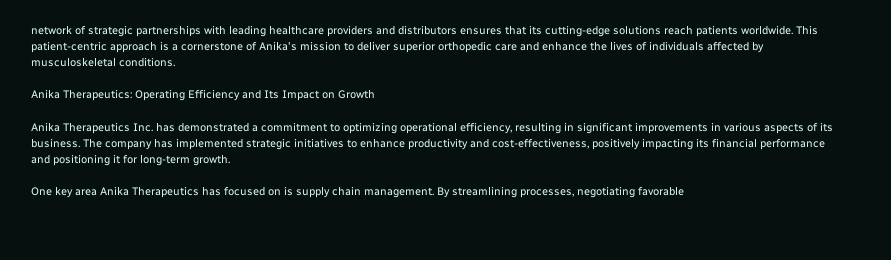network of strategic partnerships with leading healthcare providers and distributors ensures that its cutting-edge solutions reach patients worldwide. This patient-centric approach is a cornerstone of Anika's mission to deliver superior orthopedic care and enhance the lives of individuals affected by musculoskeletal conditions.

Anika Therapeutics: Operating Efficiency and Its Impact on Growth

Anika Therapeutics Inc. has demonstrated a commitment to optimizing operational efficiency, resulting in significant improvements in various aspects of its business. The company has implemented strategic initiatives to enhance productivity and cost-effectiveness, positively impacting its financial performance and positioning it for long-term growth.

One key area Anika Therapeutics has focused on is supply chain management. By streamlining processes, negotiating favorable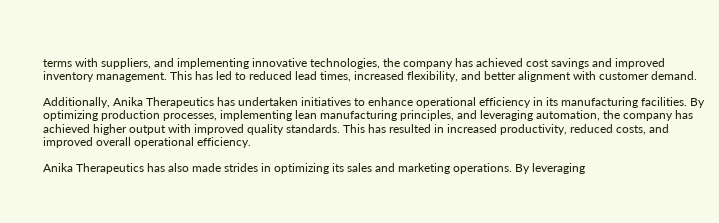terms with suppliers, and implementing innovative technologies, the company has achieved cost savings and improved inventory management. This has led to reduced lead times, increased flexibility, and better alignment with customer demand.

Additionally, Anika Therapeutics has undertaken initiatives to enhance operational efficiency in its manufacturing facilities. By optimizing production processes, implementing lean manufacturing principles, and leveraging automation, the company has achieved higher output with improved quality standards. This has resulted in increased productivity, reduced costs, and improved overall operational efficiency.

Anika Therapeutics has also made strides in optimizing its sales and marketing operations. By leveraging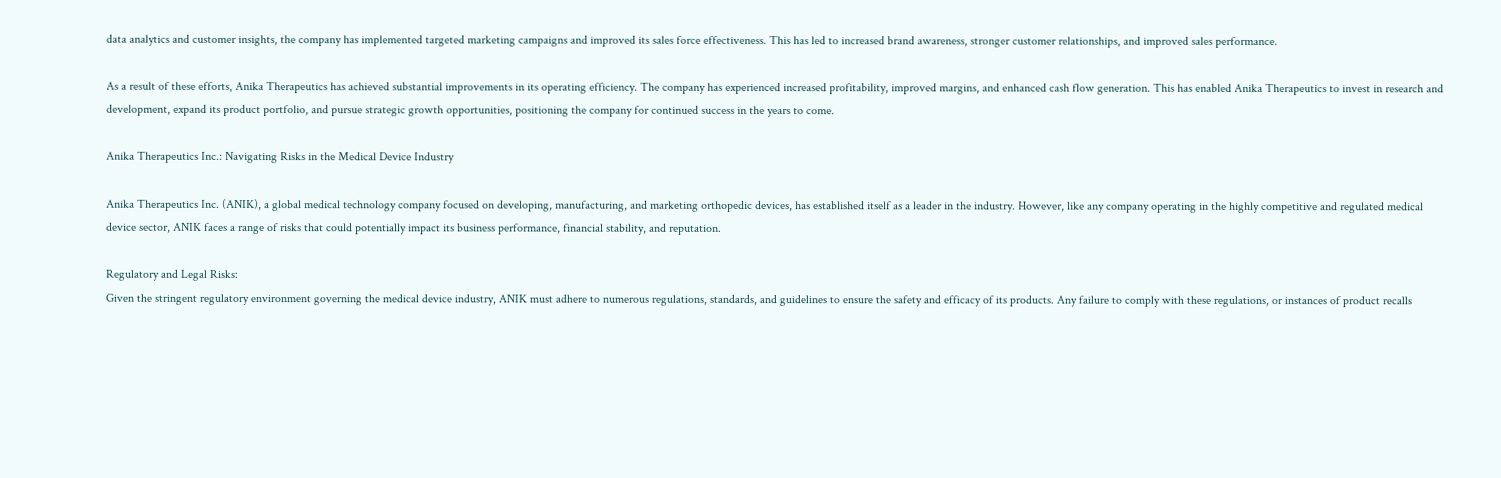data analytics and customer insights, the company has implemented targeted marketing campaigns and improved its sales force effectiveness. This has led to increased brand awareness, stronger customer relationships, and improved sales performance.

As a result of these efforts, Anika Therapeutics has achieved substantial improvements in its operating efficiency. The company has experienced increased profitability, improved margins, and enhanced cash flow generation. This has enabled Anika Therapeutics to invest in research and development, expand its product portfolio, and pursue strategic growth opportunities, positioning the company for continued success in the years to come.

Anika Therapeutics Inc.: Navigating Risks in the Medical Device Industry

Anika Therapeutics Inc. (ANIK), a global medical technology company focused on developing, manufacturing, and marketing orthopedic devices, has established itself as a leader in the industry. However, like any company operating in the highly competitive and regulated medical device sector, ANIK faces a range of risks that could potentially impact its business performance, financial stability, and reputation.

Regulatory and Legal Risks:
Given the stringent regulatory environment governing the medical device industry, ANIK must adhere to numerous regulations, standards, and guidelines to ensure the safety and efficacy of its products. Any failure to comply with these regulations, or instances of product recalls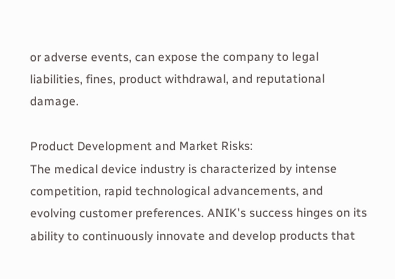or adverse events, can expose the company to legal liabilities, fines, product withdrawal, and reputational damage.

Product Development and Market Risks:
The medical device industry is characterized by intense competition, rapid technological advancements, and evolving customer preferences. ANIK's success hinges on its ability to continuously innovate and develop products that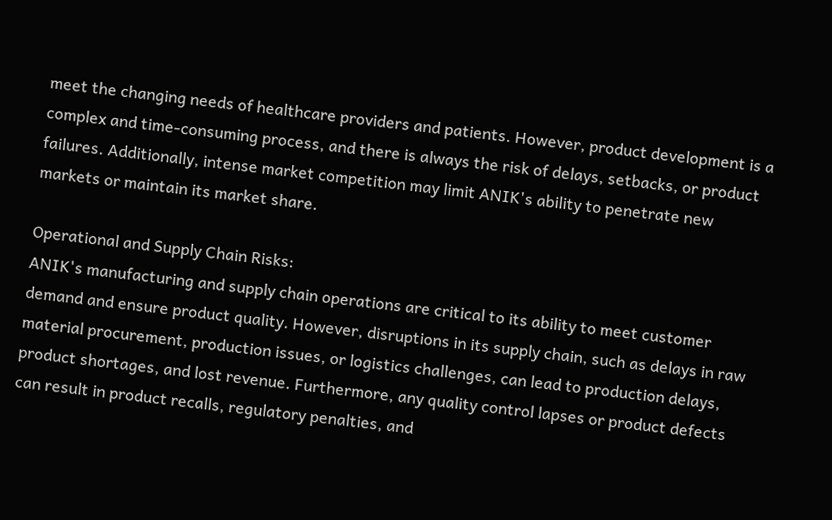meet the changing needs of healthcare providers and patients. However, product development is a complex and time-consuming process, and there is always the risk of delays, setbacks, or product failures. Additionally, intense market competition may limit ANIK's ability to penetrate new markets or maintain its market share.

Operational and Supply Chain Risks:
ANIK's manufacturing and supply chain operations are critical to its ability to meet customer demand and ensure product quality. However, disruptions in its supply chain, such as delays in raw material procurement, production issues, or logistics challenges, can lead to production delays, product shortages, and lost revenue. Furthermore, any quality control lapses or product defects can result in product recalls, regulatory penalties, and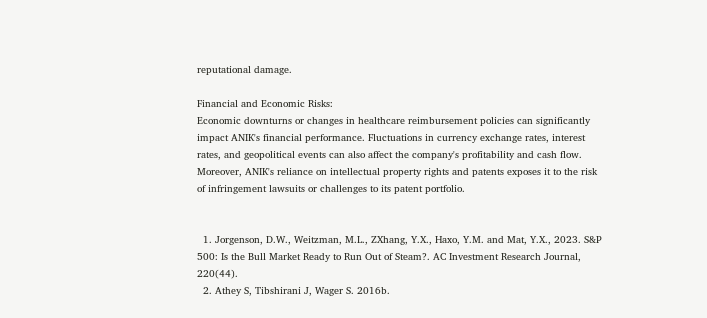reputational damage.

Financial and Economic Risks:
Economic downturns or changes in healthcare reimbursement policies can significantly impact ANIK's financial performance. Fluctuations in currency exchange rates, interest rates, and geopolitical events can also affect the company's profitability and cash flow. Moreover, ANIK's reliance on intellectual property rights and patents exposes it to the risk of infringement lawsuits or challenges to its patent portfolio.


  1. Jorgenson, D.W., Weitzman, M.L., ZXhang, Y.X., Haxo, Y.M. and Mat, Y.X., 2023. S&P 500: Is the Bull Market Ready to Run Out of Steam?. AC Investment Research Journal, 220(44).
  2. Athey S, Tibshirani J, Wager S. 2016b.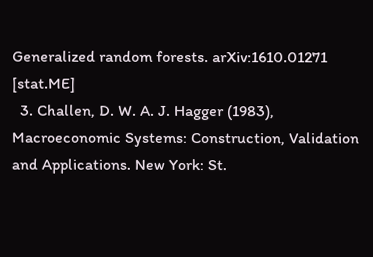Generalized random forests. arXiv:1610.01271 [stat.ME]
  3. Challen, D. W. A. J. Hagger (1983), Macroeconomic Systems: Construction, Validation and Applications. New York: St.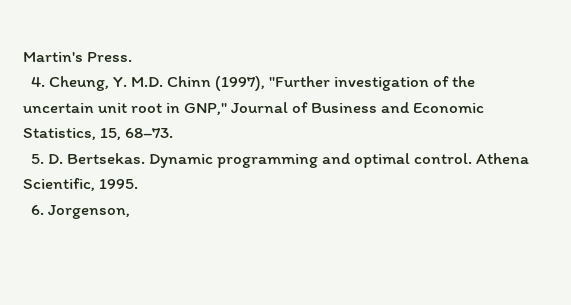Martin's Press.
  4. Cheung, Y. M.D. Chinn (1997), "Further investigation of the uncertain unit root in GNP," Journal of Business and Economic Statistics, 15, 68–73.
  5. D. Bertsekas. Dynamic programming and optimal control. Athena Scientific, 1995.
  6. Jorgenson,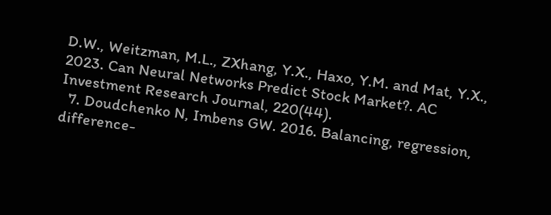D.W., Weitzman, M.L., ZXhang, Y.X., Haxo, Y.M. and Mat, Y.X., 2023. Can Neural Networks Predict Stock Market?. AC Investment Research Journal, 220(44).
  7. Doudchenko N, Imbens GW. 2016. Balancing, regression, difference-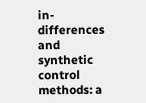in-differences and synthetic control methods: a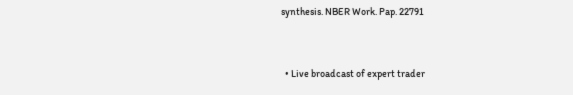synthesis. NBER Work. Pap. 22791


  • Live broadcast of expert trader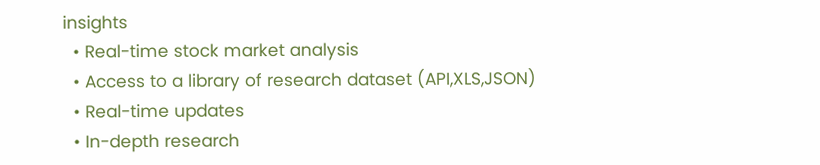insights
  • Real-time stock market analysis
  • Access to a library of research dataset (API,XLS,JSON)
  • Real-time updates
  • In-depth research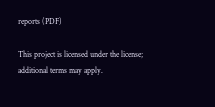reports (PDF)

This project is licensed under the license; additional terms may apply.